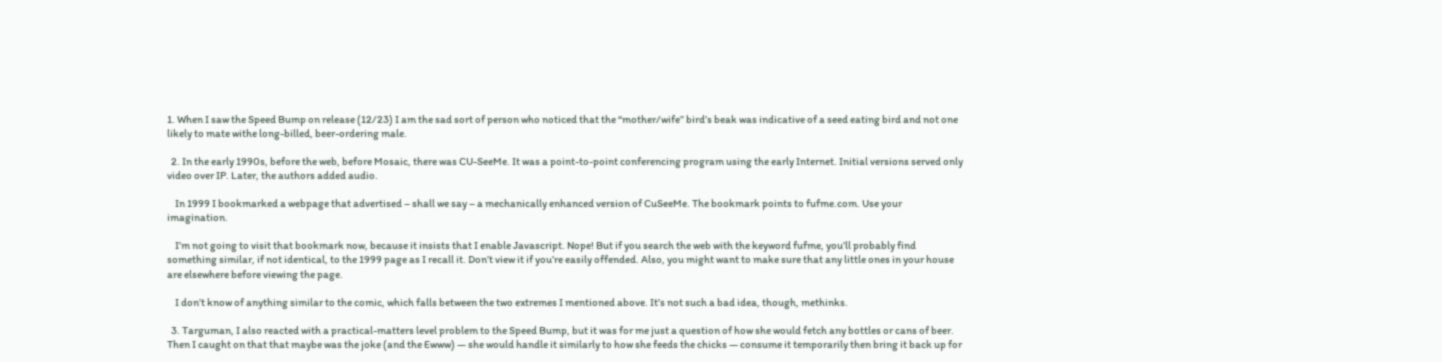1. When I saw the Speed Bump on release (12/23) I am the sad sort of person who noticed that the “mother/wife” bird’s beak was indicative of a seed eating bird and not one likely to mate withe long-billed, beer-ordering male.

  2. In the early 1990s, before the web, before Mosaic, there was CU-SeeMe. It was a point-to-point conferencing program using the early Internet. Initial versions served only video over IP. Later, the authors added audio.

    In 1999 I bookmarked a webpage that advertised – shall we say – a mechanically enhanced version of CuSeeMe. The bookmark points to fufme.com. Use your imagination.

    I’m not going to visit that bookmark now, because it insists that I enable Javascript. Nope! But if you search the web with the keyword fufme, you’ll probably find something similar, if not identical, to the 1999 page as I recall it. Don’t view it if you’re easily offended. Also, you might want to make sure that any little ones in your house are elsewhere before viewing the page.

    I don’t know of anything similar to the comic, which falls between the two extremes I mentioned above. It’s not such a bad idea, though, methinks.

  3. Targuman, I also reacted with a practical-matters level problem to the Speed Bump, but it was for me just a question of how she would fetch any bottles or cans of beer. Then I caught on that that maybe was the joke (and the Ewww) — she would handle it similarly to how she feeds the chicks — consume it temporarily then bring it back up for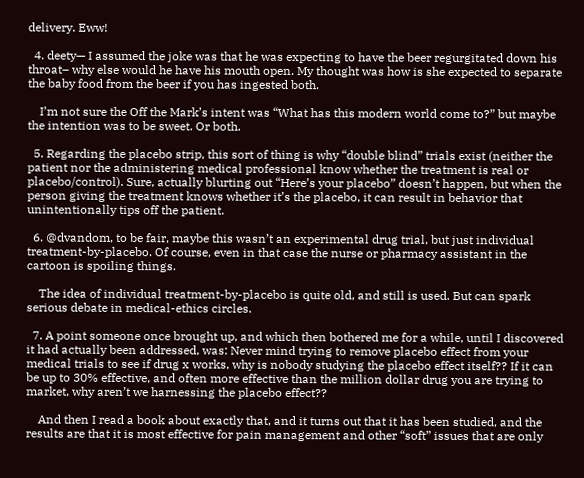delivery. Eww!

  4. deety— I assumed the joke was that he was expecting to have the beer regurgitated down his throat– why else would he have his mouth open. My thought was how is she expected to separate the baby food from the beer if you has ingested both.

    I’m not sure the Off the Mark’s intent was “What has this modern world come to?” but maybe the intention was to be sweet. Or both.

  5. Regarding the placebo strip, this sort of thing is why “double blind” trials exist (neither the patient nor the administering medical professional know whether the treatment is real or placebo/control). Sure, actually blurting out “Here’s your placebo” doesn’t happen, but when the person giving the treatment knows whether it’s the placebo, it can result in behavior that unintentionally tips off the patient.

  6. @dvandom, to be fair, maybe this wasn’t an experimental drug trial, but just individual treatment-by-placebo. Of course, even in that case the nurse or pharmacy assistant in the cartoon is spoiling things.

    The idea of individual treatment-by-placebo is quite old, and still is used. But can spark serious debate in medical-ethics circles.

  7. A point someone once brought up, and which then bothered me for a while, until I discovered it had actually been addressed, was: Never mind trying to remove placebo effect from your medical trials to see if drug x works, why is nobody studying the placebo effect itself?? If it can be up to 30% effective, and often more effective than the million dollar drug you are trying to market, why aren’t we harnessing the placebo effect??

    And then I read a book about exactly that, and it turns out that it has been studied, and the results are that it is most effective for pain management and other “soft” issues that are only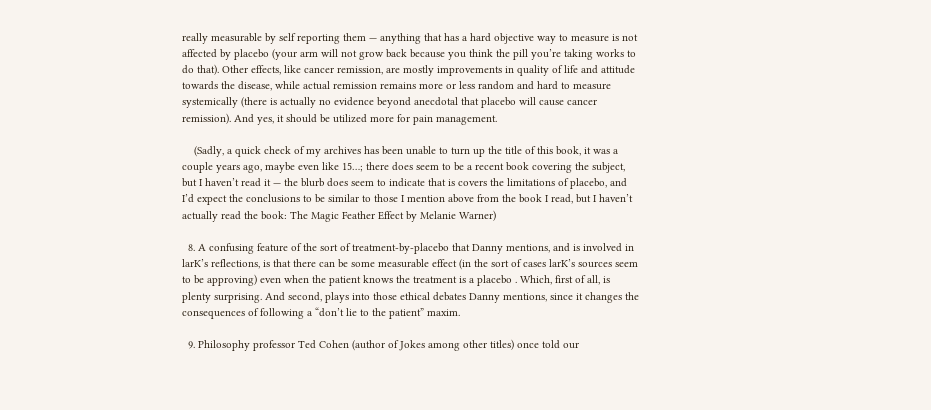really measurable by self reporting them — anything that has a hard objective way to measure is not affected by placebo (your arm will not grow back because you think the pill you’re taking works to do that). Other effects, like cancer remission, are mostly improvements in quality of life and attitude towards the disease, while actual remission remains more or less random and hard to measure systemically (there is actually no evidence beyond anecdotal that placebo will cause cancer remission). And yes, it should be utilized more for pain management.

    (Sadly, a quick check of my archives has been unable to turn up the title of this book, it was a couple years ago, maybe even like 15…; there does seem to be a recent book covering the subject, but I haven’t read it — the blurb does seem to indicate that is covers the limitations of placebo, and I’d expect the conclusions to be similar to those I mention above from the book I read, but I haven’t actually read the book: The Magic Feather Effect by Melanie Warner)

  8. A confusing feature of the sort of treatment-by-placebo that Danny mentions, and is involved in larK’s reflections, is that there can be some measurable effect (in the sort of cases larK’s sources seem to be approving) even when the patient knows the treatment is a placebo . Which, first of all, is plenty surprising. And second, plays into those ethical debates Danny mentions, since it changes the consequences of following a “don’t lie to the patient” maxim.

  9. Philosophy professor Ted Cohen (author of Jokes among other titles) once told our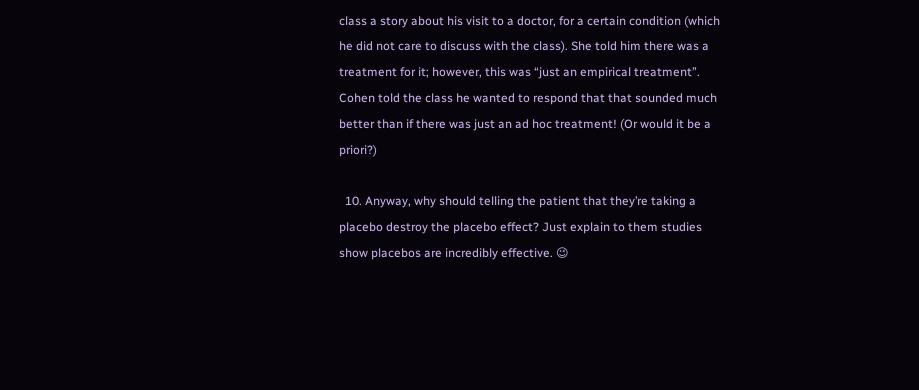class a story about his visit to a doctor, for a certain condition (which he did not care to discuss with the class). She told him there was a treatment for it; however, this was “just an empirical treatment”. Cohen told the class he wanted to respond that that sounded much better than if there was just an ad hoc treatment! (Or would it be a priori?)

  10. Anyway, why should telling the patient that they’re taking a placebo destroy the placebo effect? Just explain to them studies show placebos are incredibly effective. 😉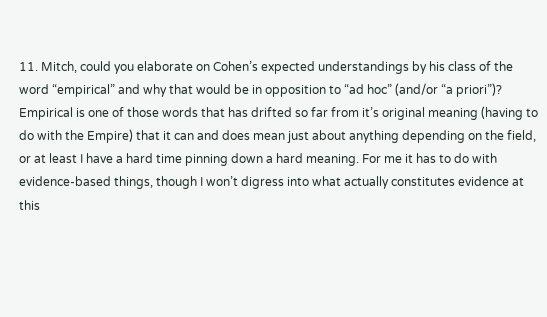11. Mitch, could you elaborate on Cohen’s expected understandings by his class of the word “empirical” and why that would be in opposition to “ad hoc” (and/or “a priori”)? Empirical is one of those words that has drifted so far from it’s original meaning (having to do with the Empire) that it can and does mean just about anything depending on the field, or at least I have a hard time pinning down a hard meaning. For me it has to do with evidence-based things, though I won’t digress into what actually constitutes evidence at this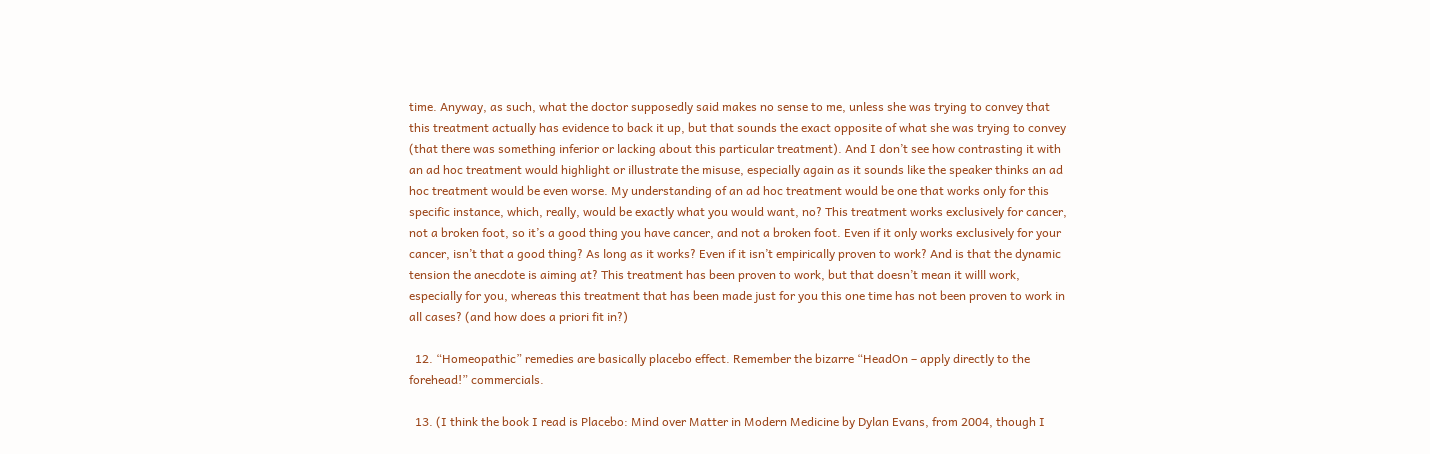time. Anyway, as such, what the doctor supposedly said makes no sense to me, unless she was trying to convey that this treatment actually has evidence to back it up, but that sounds the exact opposite of what she was trying to convey (that there was something inferior or lacking about this particular treatment). And I don’t see how contrasting it with an ad hoc treatment would highlight or illustrate the misuse, especially again as it sounds like the speaker thinks an ad hoc treatment would be even worse. My understanding of an ad hoc treatment would be one that works only for this specific instance, which, really, would be exactly what you would want, no? This treatment works exclusively for cancer, not a broken foot, so it’s a good thing you have cancer, and not a broken foot. Even if it only works exclusively for your cancer, isn’t that a good thing? As long as it works? Even if it isn’t empirically proven to work? And is that the dynamic tension the anecdote is aiming at? This treatment has been proven to work, but that doesn’t mean it willl work, especially for you, whereas this treatment that has been made just for you this one time has not been proven to work in all cases? (and how does a priori fit in?)

  12. “Homeopathic” remedies are basically placebo effect. Remember the bizarre “HeadOn – apply directly to the forehead!” commercials.

  13. (I think the book I read is Placebo: Mind over Matter in Modern Medicine by Dylan Evans, from 2004, though I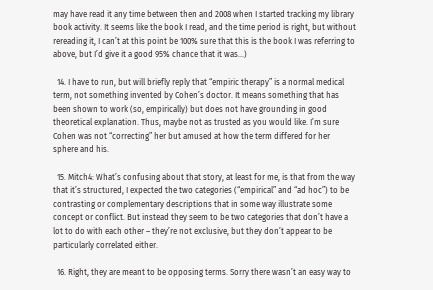may have read it any time between then and 2008 when I started tracking my library book activity. It seems like the book I read, and the time period is right, but without rereading it, I can’t at this point be 100% sure that this is the book I was referring to above, but I’d give it a good 95% chance that it was…)

  14. I have to run, but will briefly reply that “empiric therapy” is a normal medical term, not something invented by Cohen’s doctor. It means something that has been shown to work (so, empirically) but does not have grounding in good theoretical explanation. Thus, maybe not as trusted as you would like. I’m sure Cohen was not “correcting” her but amused at how the term differed for her sphere and his.

  15. Mitch4: What’s confusing about that story, at least for me, is that from the way that it’s structured, I expected the two categories (“empirical” and “ad hoc”) to be contrasting or complementary descriptions that in some way illustrate some concept or conflict. But instead they seem to be two categories that don’t have a lot to do with each other – they’re not exclusive, but they don’t appear to be particularly correlated either.

  16. Right, they are meant to be opposing terms. Sorry there wasn’t an easy way to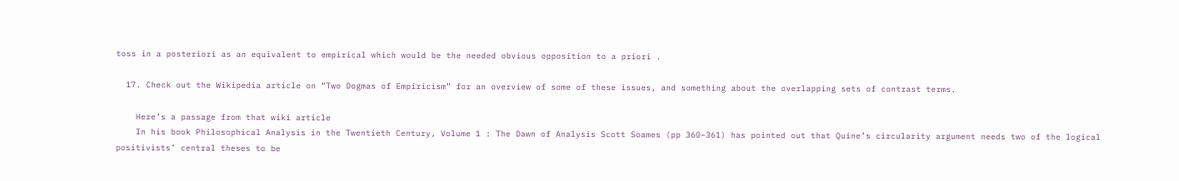toss in a posteriori as an equivalent to empirical which would be the needed obvious opposition to a priori .

  17. Check out the Wikipedia article on “Two Dogmas of Empiricism” for an overview of some of these issues, and something about the overlapping sets of contrast terms.

    Here’s a passage from that wiki article
    In his book Philosophical Analysis in the Twentieth Century, Volume 1 : The Dawn of Analysis Scott Soames (pp 360–361) has pointed out that Quine’s circularity argument needs two of the logical positivists’ central theses to be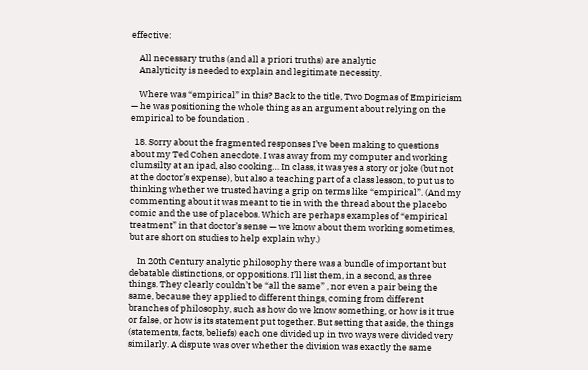effective:

    All necessary truths (and all a priori truths) are analytic
    Analyticity is needed to explain and legitimate necessity.

    Where was “empirical” in this? Back to the title, Two Dogmas of Empiricism — he was positioning the whole thing as an argument about relying on the empirical to be foundation .

  18. Sorry about the fragmented responses I’ve been making to questions about my Ted Cohen anecdote. I was away from my computer and working clumsilty at an ipad, also cooking… In class, it was yes a story or joke (but not at the doctor’s expense), but also a teaching part of a class lesson, to put us to thinking whether we trusted having a grip on terms like “empirical”. (And my commenting about it was meant to tie in with the thread about the placebo comic and the use of placebos. Which are perhaps examples of “empirical treatment” in that doctor’s sense — we know about them working sometimes, but are short on studies to help explain why.)

    In 20th Century analytic philosophy there was a bundle of important but debatable distinctions, or oppositions. I’ll list them, in a second, as three things. They clearly couldn’t be “all the same” , nor even a pair being the same, because they applied to different things, coming from different branches of philosophy, such as how do we know something, or how is it true or false, or how is its statement put together. But setting that aside, the things (statements, facts, beliefs) each one divided up in two ways were divided very similarly. A dispute was over whether the division was exactly the same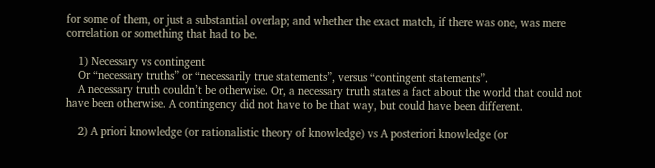for some of them, or just a substantial overlap; and whether the exact match, if there was one, was mere correlation or something that had to be.

    1) Necessary vs contingent
    Or “necessary truths” or “necessarily true statements”, versus “contingent statements”.
    A necessary truth couldn’t be otherwise. Or, a necessary truth states a fact about the world that could not have been otherwise. A contingency did not have to be that way, but could have been different.

    2) A priori knowledge (or rationalistic theory of knowledge) vs A posteriori knowledge (or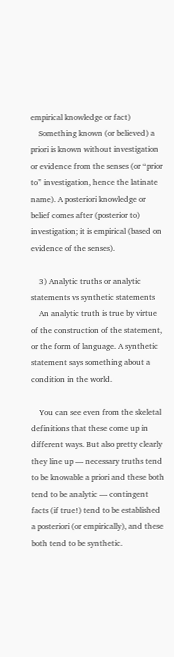empirical knowledge or fact)
    Something known (or believed) a priori is known without investigation or evidence from the senses (or “prior to” investigation, hence the latinate name). A posteriori knowledge or belief comes after (posterior to) investigation; it is empirical (based on evidence of the senses).

    3) Analytic truths or analytic statements vs synthetic statements
    An analytic truth is true by virtue of the construction of the statement, or the form of language. A synthetic statement says something about a condition in the world.

    You can see even from the skeletal definitions that these come up in different ways. But also pretty clearly they line up — necessary truths tend to be knowable a priori and these both tend to be analytic — contingent facts (if true!) tend to be established a posteriori (or empirically), and these both tend to be synthetic.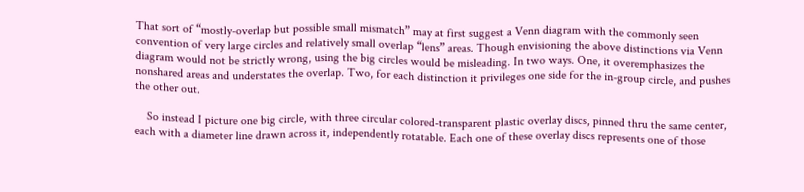That sort of “mostly-overlap but possible small mismatch” may at first suggest a Venn diagram with the commonly seen convention of very large circles and relatively small overlap “lens” areas. Though envisioning the above distinctions via Venn diagram would not be strictly wrong, using the big circles would be misleading. In two ways. One, it overemphasizes the nonshared areas and understates the overlap. Two, for each distinction it privileges one side for the in-group circle, and pushes the other out.

    So instead I picture one big circle, with three circular colored-transparent plastic overlay discs, pinned thru the same center, each with a diameter line drawn across it, independently rotatable. Each one of these overlay discs represents one of those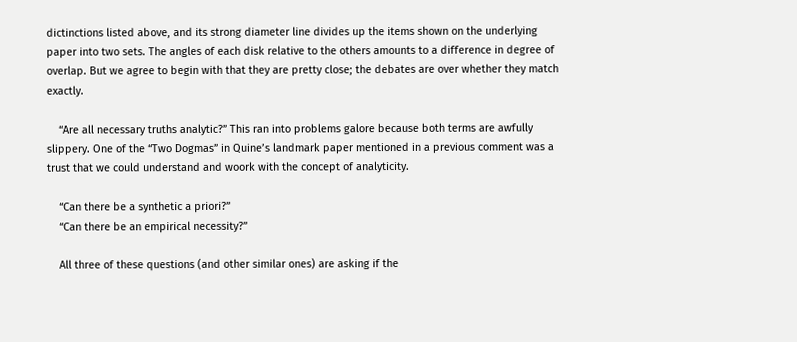dictinctions listed above, and its strong diameter line divides up the items shown on the underlying paper into two sets. The angles of each disk relative to the others amounts to a difference in degree of overlap. But we agree to begin with that they are pretty close; the debates are over whether they match exactly.

    “Are all necessary truths analytic?” This ran into problems galore because both terms are awfully slippery. One of the “Two Dogmas” in Quine’s landmark paper mentioned in a previous comment was a trust that we could understand and woork with the concept of analyticity.

    “Can there be a synthetic a priori?”
    “Can there be an empirical necessity?”

    All three of these questions (and other similar ones) are asking if the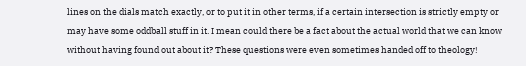lines on the dials match exactly, or to put it in other terms, if a certain intersection is strictly empty or may have some oddball stuff in it. I mean could there be a fact about the actual world that we can know without having found out about it? These questions were even sometimes handed off to theology!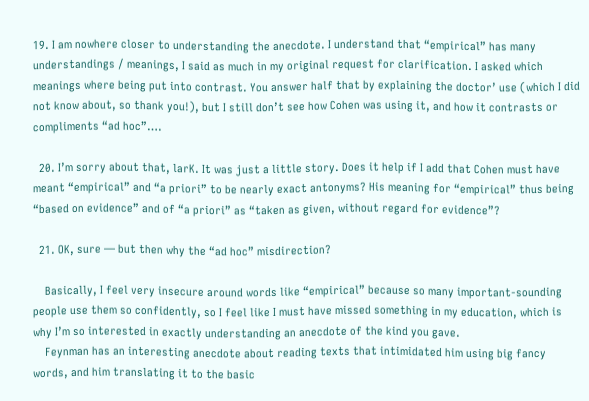19. I am nowhere closer to understanding the anecdote. I understand that “empirical” has many understandings / meanings, I said as much in my original request for clarification. I asked which meanings where being put into contrast. You answer half that by explaining the doctor’ use (which I did not know about, so thank you!), but I still don’t see how Cohen was using it, and how it contrasts or compliments “ad hoc”….

  20. I’m sorry about that, larK. It was just a little story. Does it help if I add that Cohen must have meant “empirical” and “a priori” to be nearly exact antonyms? His meaning for “empirical” thus being “based on evidence” and of “a priori” as “taken as given, without regard for evidence”?

  21. OK, sure — but then why the “ad hoc” misdirection?

    Basically, I feel very insecure around words like “empirical” because so many important-sounding people use them so confidently, so I feel like I must have missed something in my education, which is why I’m so interested in exactly understanding an anecdote of the kind you gave.
    Feynman has an interesting anecdote about reading texts that intimidated him using big fancy words, and him translating it to the basic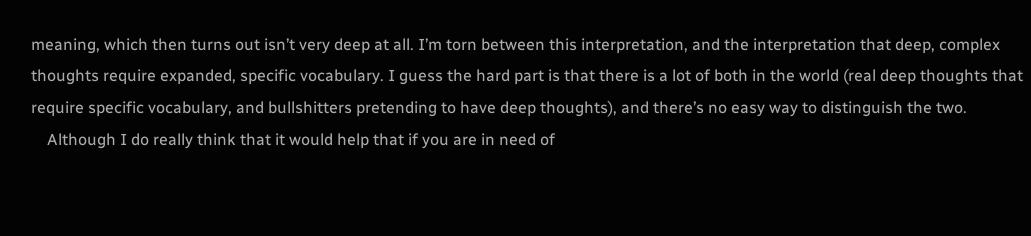meaning, which then turns out isn’t very deep at all. I’m torn between this interpretation, and the interpretation that deep, complex thoughts require expanded, specific vocabulary. I guess the hard part is that there is a lot of both in the world (real deep thoughts that require specific vocabulary, and bullshitters pretending to have deep thoughts), and there’s no easy way to distinguish the two.
    Although I do really think that it would help that if you are in need of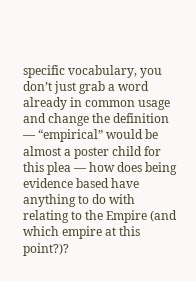specific vocabulary, you don’t just grab a word already in common usage and change the definition — “empirical” would be almost a poster child for this plea — how does being evidence based have anything to do with relating to the Empire (and which empire at this point?)?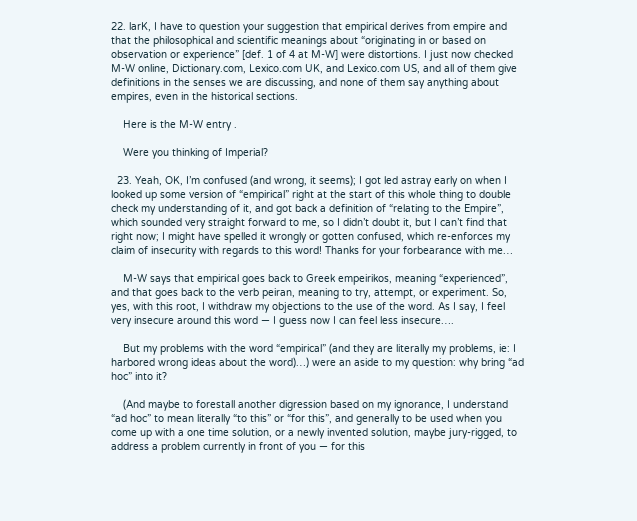22. larK, I have to question your suggestion that empirical derives from empire and that the philosophical and scientific meanings about “originating in or based on observation or experience” [def. 1 of 4 at M-W] were distortions. I just now checked M-W online, Dictionary.com, Lexico.com UK, and Lexico.com US, and all of them give definitions in the senses we are discussing, and none of them say anything about empires, even in the historical sections.

    Here is the M-W entry .

    Were you thinking of Imperial?

  23. Yeah, OK, I’m confused (and wrong, it seems); I got led astray early on when I looked up some version of “empirical” right at the start of this whole thing to double check my understanding of it, and got back a definition of “relating to the Empire”, which sounded very straight forward to me, so I didn’t doubt it, but I can’t find that right now; I might have spelled it wrongly or gotten confused, which re-enforces my claim of insecurity with regards to this word! Thanks for your forbearance with me…

    M-W says that empirical goes back to Greek empeirikos, meaning “experienced”, and that goes back to the verb peiran, meaning to try, attempt, or experiment. So, yes, with this root, I withdraw my objections to the use of the word. As I say, I feel very insecure around this word — I guess now I can feel less insecure….

    But my problems with the word “empirical” (and they are literally my problems, ie: I harbored wrong ideas about the word)…) were an aside to my question: why bring “ad hoc” into it?

    (And maybe to forestall another digression based on my ignorance, I understand “ad hoc” to mean literally “to this” or “for this”, and generally to be used when you come up with a one time solution, or a newly invented solution, maybe jury-rigged, to address a problem currently in front of you — for this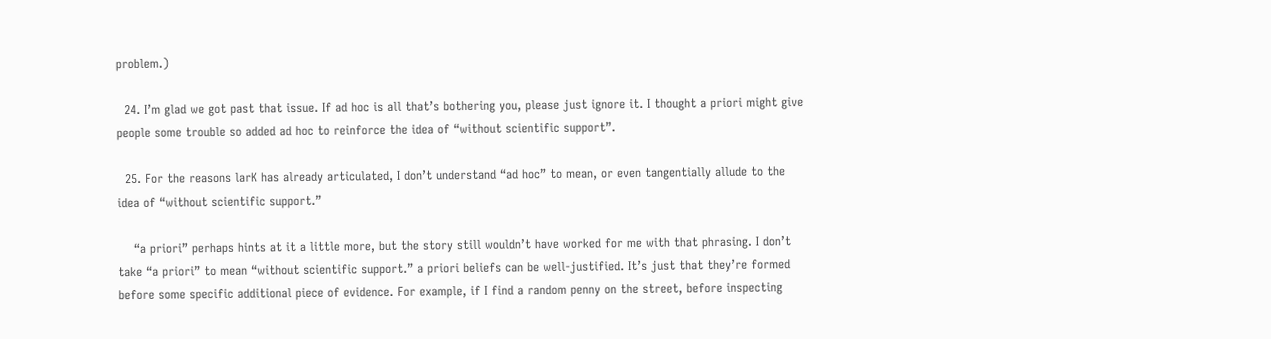problem.)

  24. I’m glad we got past that issue. If ad hoc is all that’s bothering you, please just ignore it. I thought a priori might give people some trouble so added ad hoc to reinforce the idea of “without scientific support”.

  25. For the reasons larK has already articulated, I don’t understand “ad hoc” to mean, or even tangentially allude to the idea of “without scientific support.”

    “a priori” perhaps hints at it a little more, but the story still wouldn’t have worked for me with that phrasing. I don’t take “a priori” to mean “without scientific support.” a priori beliefs can be well-justified. It’s just that they’re formed before some specific additional piece of evidence. For example, if I find a random penny on the street, before inspecting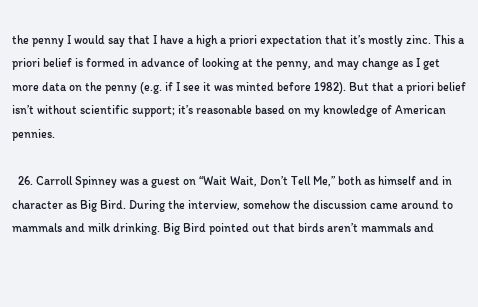the penny I would say that I have a high a priori expectation that it’s mostly zinc. This a priori belief is formed in advance of looking at the penny, and may change as I get more data on the penny (e.g. if I see it was minted before 1982). But that a priori belief isn’t without scientific support; it’s reasonable based on my knowledge of American pennies.

  26. Carroll Spinney was a guest on “Wait Wait, Don’t Tell Me,” both as himself and in character as Big Bird. During the interview, somehow the discussion came around to mammals and milk drinking. Big Bird pointed out that birds aren’t mammals and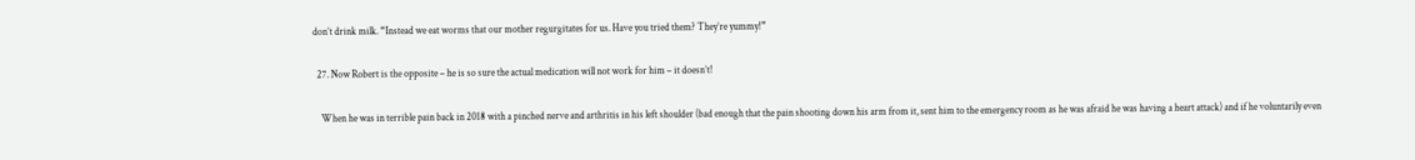don’t drink milk. “Instead we eat worms that our mother regurgitates for us. Have you tried them? They’re yummy!”

  27. Now Robert is the opposite – he is so sure the actual medication will not work for him – it doesn’t!

    When he was in terrible pain back in 2018 with a pinched nerve and arthritis in his left shoulder (bad enough that the pain shooting down his arm from it, sent him to the emergency room as he was afraid he was having a heart attack) and if he voluntarily even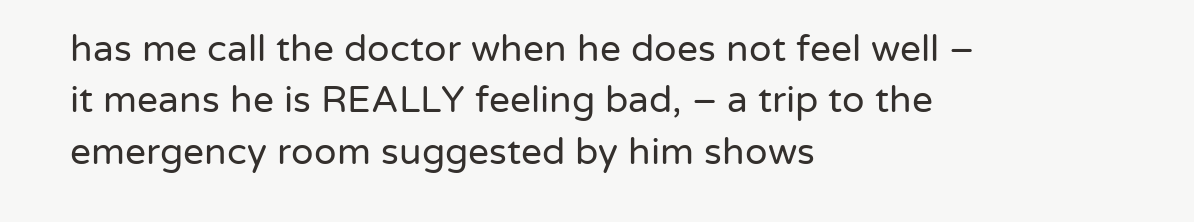has me call the doctor when he does not feel well – it means he is REALLY feeling bad, – a trip to the emergency room suggested by him shows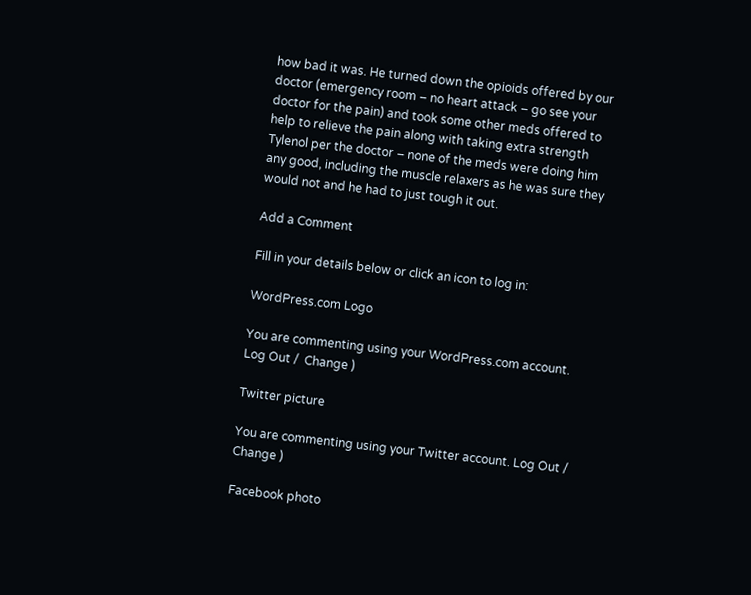how bad it was. He turned down the opioids offered by our doctor (emergency room – no heart attack – go see your doctor for the pain) and took some other meds offered to help to relieve the pain along with taking extra strength Tylenol per the doctor – none of the meds were doing him any good, including the muscle relaxers as he was sure they would not and he had to just tough it out.

Add a Comment

Fill in your details below or click an icon to log in:

WordPress.com Logo

You are commenting using your WordPress.com account. Log Out /  Change )

Twitter picture

You are commenting using your Twitter account. Log Out /  Change )

Facebook photo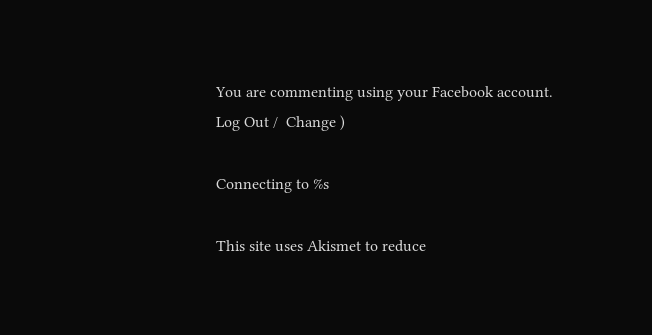You are commenting using your Facebook account. Log Out /  Change )

Connecting to %s

This site uses Akismet to reduce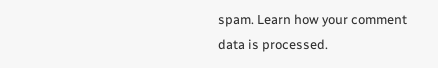spam. Learn how your comment data is processed.